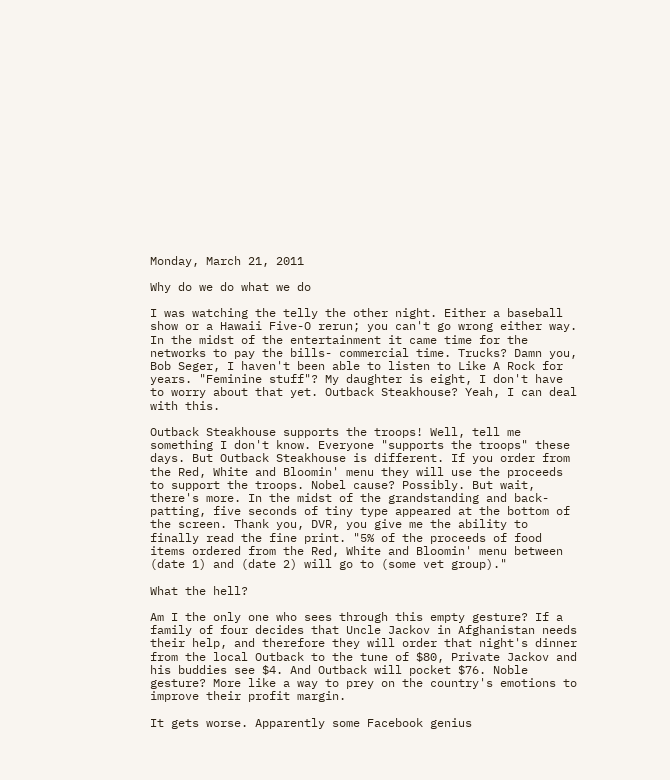Monday, March 21, 2011

Why do we do what we do

I was watching the telly the other night. Either a baseball show or a Hawaii Five-O rerun; you can't go wrong either way. In the midst of the entertainment it came time for the networks to pay the bills- commercial time. Trucks? Damn you, Bob Seger, I haven't been able to listen to Like A Rock for years. "Feminine stuff"? My daughter is eight, I don't have to worry about that yet. Outback Steakhouse? Yeah, I can deal with this.

Outback Steakhouse supports the troops! Well, tell me something I don't know. Everyone "supports the troops" these days. But Outback Steakhouse is different. If you order from the Red, White and Bloomin' menu they will use the proceeds to support the troops. Nobel cause? Possibly. But wait, there's more. In the midst of the grandstanding and back-patting, five seconds of tiny type appeared at the bottom of the screen. Thank you, DVR, you give me the ability to finally read the fine print. "5% of the proceeds of food items ordered from the Red, White and Bloomin' menu between (date 1) and (date 2) will go to (some vet group)."

What the hell?

Am I the only one who sees through this empty gesture? If a family of four decides that Uncle Jackov in Afghanistan needs their help, and therefore they will order that night's dinner from the local Outback to the tune of $80, Private Jackov and his buddies see $4. And Outback will pocket $76. Noble gesture? More like a way to prey on the country's emotions to improve their profit margin.

It gets worse. Apparently some Facebook genius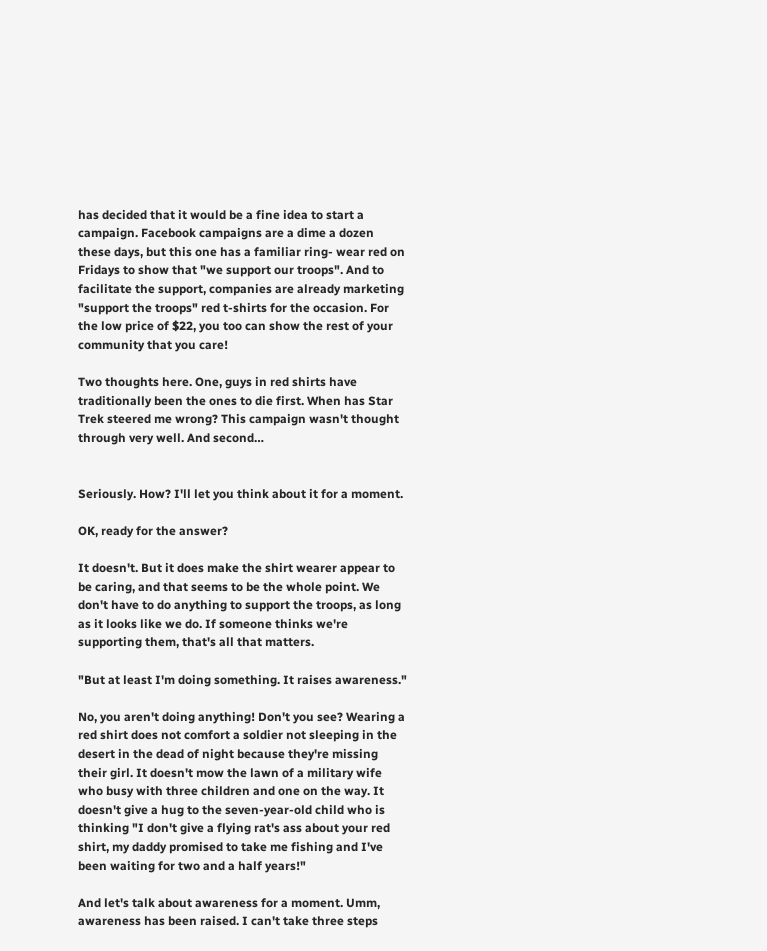has decided that it would be a fine idea to start a campaign. Facebook campaigns are a dime a dozen these days, but this one has a familiar ring- wear red on Fridays to show that "we support our troops". And to facilitate the support, companies are already marketing "support the troops" red t-shirts for the occasion. For the low price of $22, you too can show the rest of your community that you care!

Two thoughts here. One, guys in red shirts have traditionally been the ones to die first. When has Star Trek steered me wrong? This campaign wasn't thought through very well. And second…


Seriously. How? I'll let you think about it for a moment.

OK, ready for the answer?

It doesn't. But it does make the shirt wearer appear to be caring, and that seems to be the whole point. We don't have to do anything to support the troops, as long as it looks like we do. If someone thinks we're supporting them, that's all that matters.

"But at least I'm doing something. It raises awareness."

No, you aren't doing anything! Don't you see? Wearing a red shirt does not comfort a soldier not sleeping in the desert in the dead of night because they're missing their girl. It doesn't mow the lawn of a military wife who busy with three children and one on the way. It doesn't give a hug to the seven-year-old child who is thinking "I don't give a flying rat's ass about your red shirt, my daddy promised to take me fishing and I've been waiting for two and a half years!"

And let's talk about awareness for a moment. Umm, awareness has been raised. I can't take three steps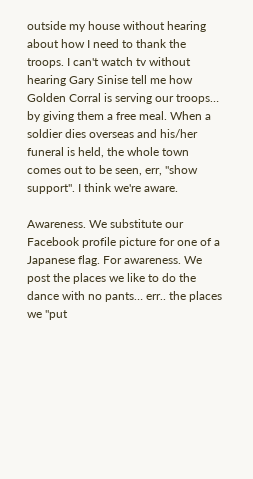outside my house without hearing about how I need to thank the troops. I can't watch tv without hearing Gary Sinise tell me how Golden Corral is serving our troops… by giving them a free meal. When a soldier dies overseas and his/her funeral is held, the whole town comes out to be seen, err, "show support". I think we're aware.

Awareness. We substitute our Facebook profile picture for one of a Japanese flag. For awareness. We post the places we like to do the dance with no pants… err.. the places we "put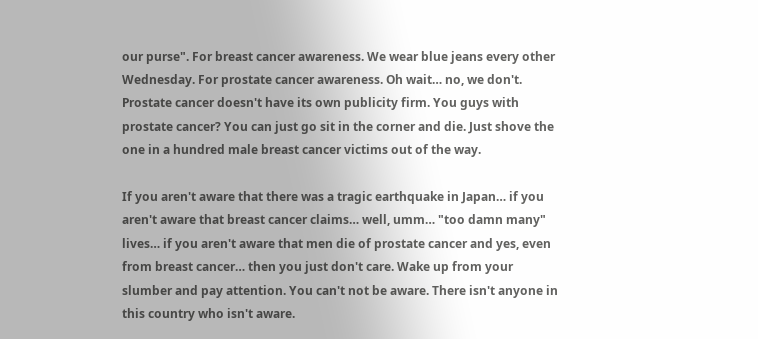our purse". For breast cancer awareness. We wear blue jeans every other Wednesday. For prostate cancer awareness. Oh wait… no, we don't. Prostate cancer doesn't have its own publicity firm. You guys with prostate cancer? You can just go sit in the corner and die. Just shove the one in a hundred male breast cancer victims out of the way.

If you aren't aware that there was a tragic earthquake in Japan… if you aren't aware that breast cancer claims… well, umm… "too damn many" lives… if you aren't aware that men die of prostate cancer and yes, even from breast cancer… then you just don't care. Wake up from your slumber and pay attention. You can't not be aware. There isn't anyone in this country who isn't aware.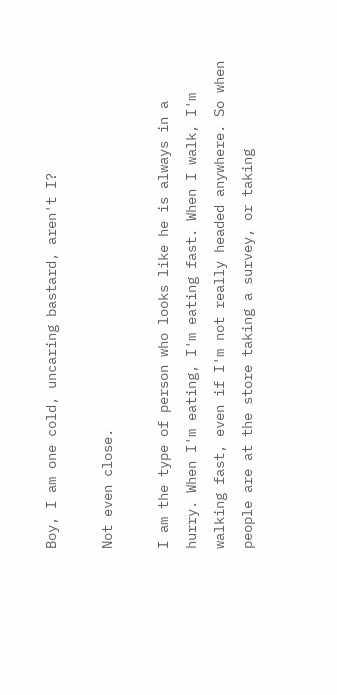Boy, I am one cold, uncaring bastard, aren't I?

Not even close.

I am the type of person who looks like he is always in a hurry. When I'm eating, I'm eating fast. When I walk, I'm walking fast, even if I'm not really headed anywhere. So when people are at the store taking a survey, or taking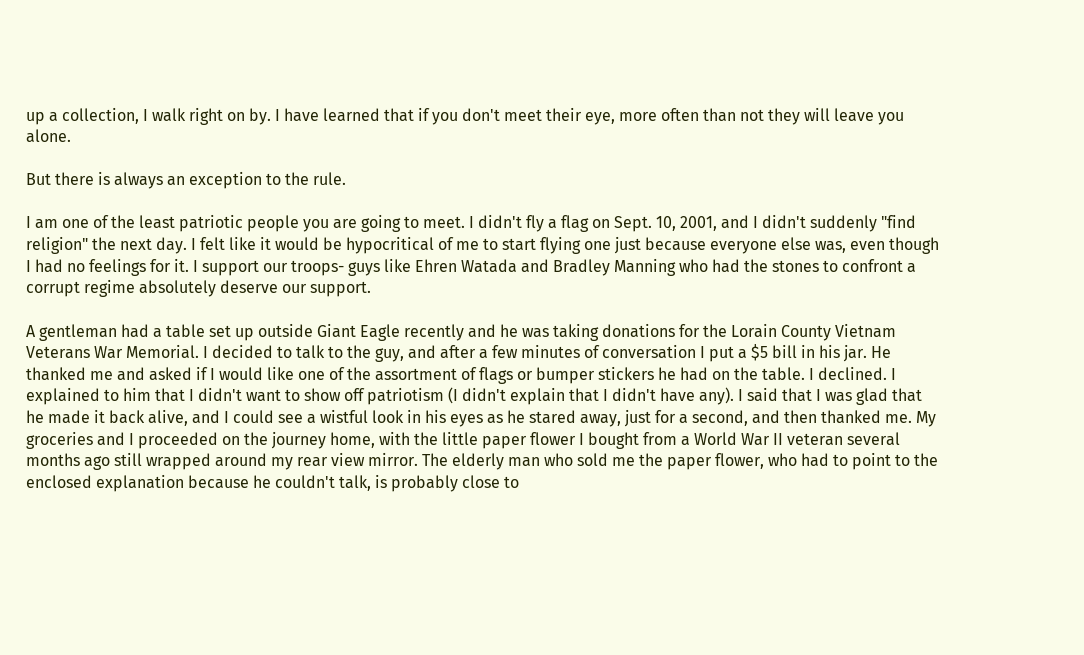up a collection, I walk right on by. I have learned that if you don't meet their eye, more often than not they will leave you alone.

But there is always an exception to the rule.

I am one of the least patriotic people you are going to meet. I didn't fly a flag on Sept. 10, 2001, and I didn't suddenly "find religion" the next day. I felt like it would be hypocritical of me to start flying one just because everyone else was, even though I had no feelings for it. I support our troops- guys like Ehren Watada and Bradley Manning who had the stones to confront a corrupt regime absolutely deserve our support.

A gentleman had a table set up outside Giant Eagle recently and he was taking donations for the Lorain County Vietnam Veterans War Memorial. I decided to talk to the guy, and after a few minutes of conversation I put a $5 bill in his jar. He thanked me and asked if I would like one of the assortment of flags or bumper stickers he had on the table. I declined. I explained to him that I didn't want to show off patriotism (I didn't explain that I didn't have any). I said that I was glad that he made it back alive, and I could see a wistful look in his eyes as he stared away, just for a second, and then thanked me. My groceries and I proceeded on the journey home, with the little paper flower I bought from a World War II veteran several months ago still wrapped around my rear view mirror. The elderly man who sold me the paper flower, who had to point to the enclosed explanation because he couldn't talk, is probably close to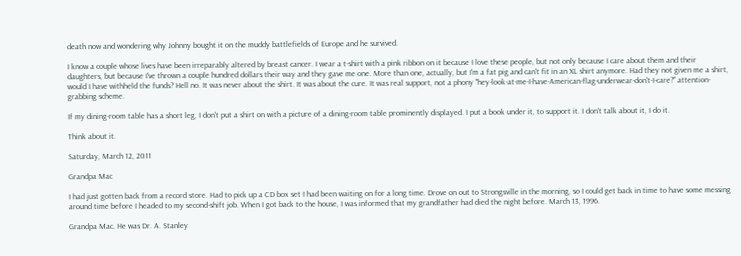death now and wondering why Johnny bought it on the muddy battlefields of Europe and he survived.

I know a couple whose lives have been irreparably altered by breast cancer. I wear a t-shirt with a pink ribbon on it because I love these people, but not only because I care about them and their daughters, but because I've thrown a couple hundred dollars their way and they gave me one. More than one, actually, but I'm a fat pig and can't fit in an XL shirt anymore. Had they not given me a shirt, would I have withheld the funds? Hell no. It was never about the shirt. It was about the cure. It was real support, not a phony "hey-look-at-me-I-have-American-flag-underwear-don't-I-care?" attention-grabbing scheme.

If my dining-room table has a short leg, I don't put a shirt on with a picture of a dining-room table prominently displayed. I put a book under it, to support it. I don't talk about it, I do it.

Think about it.

Saturday, March 12, 2011

Grandpa Mac

I had just gotten back from a record store. Had to pick up a CD box set I had been waiting on for a long time. Drove on out to Strongsville in the morning, so I could get back in time to have some messing around time before I headed to my second-shift job. When I got back to the house, I was informed that my grandfather had died the night before. March 13, 1996.

Grandpa Mac. He was Dr. A. Stanley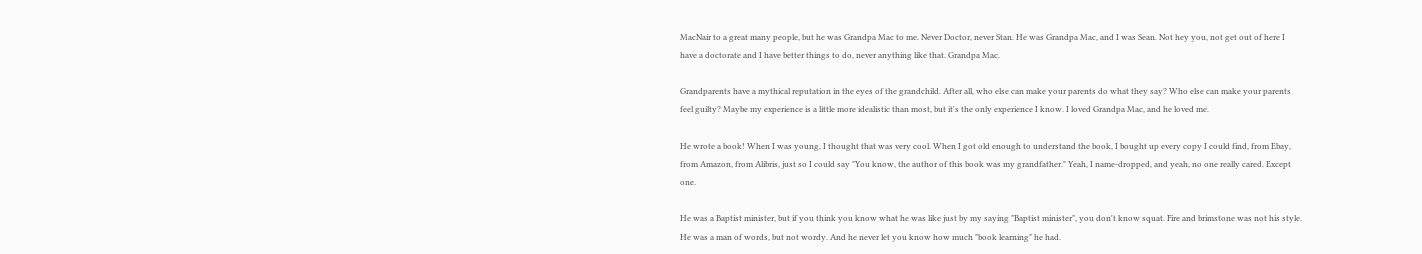MacNair to a great many people, but he was Grandpa Mac to me. Never Doctor, never Stan. He was Grandpa Mac, and I was Sean. Not hey you, not get out of here I have a doctorate and I have better things to do, never anything like that. Grandpa Mac.

Grandparents have a mythical reputation in the eyes of the grandchild. After all, who else can make your parents do what they say? Who else can make your parents feel guilty? Maybe my experience is a little more idealistic than most, but it's the only experience I know. I loved Grandpa Mac, and he loved me.

He wrote a book! When I was young, I thought that was very cool. When I got old enough to understand the book, I bought up every copy I could find, from Ebay, from Amazon, from Alibris, just so I could say "You know, the author of this book was my grandfather." Yeah, I name-dropped, and yeah, no one really cared. Except one.

He was a Baptist minister, but if you think you know what he was like just by my saying "Baptist minister", you don't know squat. Fire and brimstone was not his style. He was a man of words, but not wordy. And he never let you know how much "book learning" he had.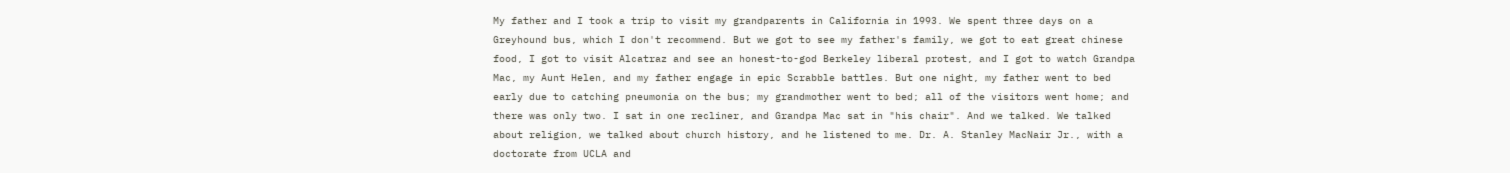My father and I took a trip to visit my grandparents in California in 1993. We spent three days on a Greyhound bus, which I don't recommend. But we got to see my father's family, we got to eat great chinese food, I got to visit Alcatraz and see an honest-to-god Berkeley liberal protest, and I got to watch Grandpa Mac, my Aunt Helen, and my father engage in epic Scrabble battles. But one night, my father went to bed early due to catching pneumonia on the bus; my grandmother went to bed; all of the visitors went home; and there was only two. I sat in one recliner, and Grandpa Mac sat in "his chair". And we talked. We talked about religion, we talked about church history, and he listened to me. Dr. A. Stanley MacNair Jr., with a doctorate from UCLA and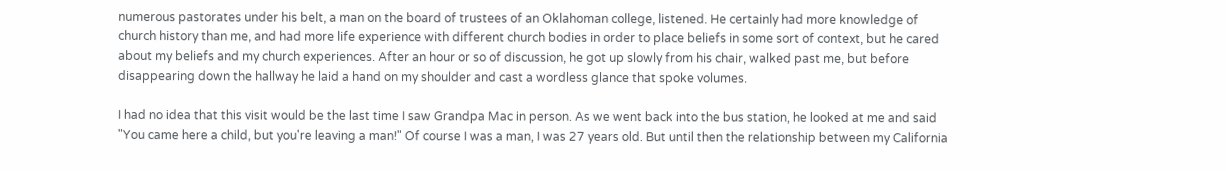numerous pastorates under his belt, a man on the board of trustees of an Oklahoman college, listened. He certainly had more knowledge of church history than me, and had more life experience with different church bodies in order to place beliefs in some sort of context, but he cared about my beliefs and my church experiences. After an hour or so of discussion, he got up slowly from his chair, walked past me, but before disappearing down the hallway he laid a hand on my shoulder and cast a wordless glance that spoke volumes.

I had no idea that this visit would be the last time I saw Grandpa Mac in person. As we went back into the bus station, he looked at me and said "You came here a child, but you're leaving a man!" Of course I was a man, I was 27 years old. But until then the relationship between my California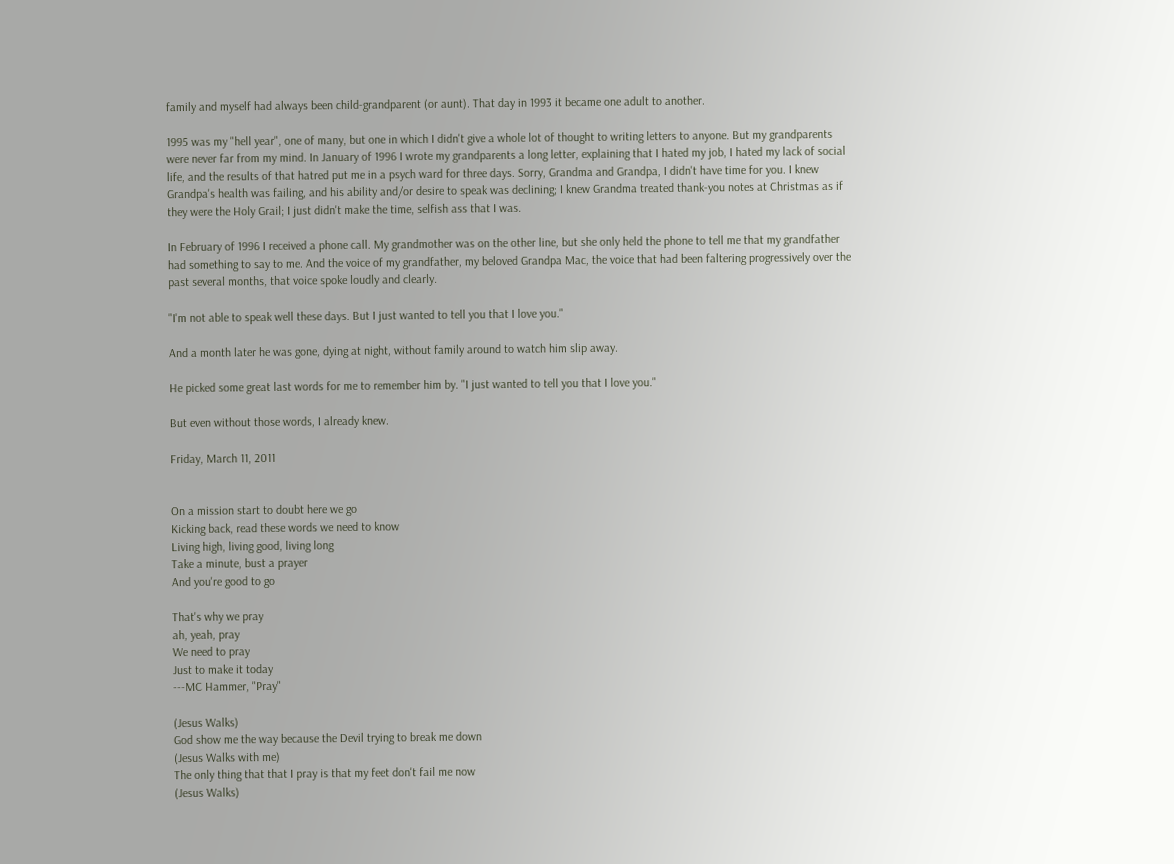family and myself had always been child-grandparent (or aunt). That day in 1993 it became one adult to another.

1995 was my "hell year", one of many, but one in which I didn't give a whole lot of thought to writing letters to anyone. But my grandparents were never far from my mind. In January of 1996 I wrote my grandparents a long letter, explaining that I hated my job, I hated my lack of social life, and the results of that hatred put me in a psych ward for three days. Sorry, Grandma and Grandpa, I didn't have time for you. I knew Grandpa's health was failing, and his ability and/or desire to speak was declining; I knew Grandma treated thank-you notes at Christmas as if they were the Holy Grail; I just didn't make the time, selfish ass that I was.

In February of 1996 I received a phone call. My grandmother was on the other line, but she only held the phone to tell me that my grandfather had something to say to me. And the voice of my grandfather, my beloved Grandpa Mac, the voice that had been faltering progressively over the past several months, that voice spoke loudly and clearly.

"I'm not able to speak well these days. But I just wanted to tell you that I love you."

And a month later he was gone, dying at night, without family around to watch him slip away.

He picked some great last words for me to remember him by. "I just wanted to tell you that I love you."

But even without those words, I already knew.

Friday, March 11, 2011


On a mission start to doubt here we go
Kicking back, read these words we need to know
Living high, living good, living long
Take a minute, bust a prayer
And you're good to go

That's why we pray
ah, yeah, pray
We need to pray
Just to make it today
---MC Hammer, "Pray"

(Jesus Walks)
God show me the way because the Devil trying to break me down
(Jesus Walks with me)
The only thing that that I pray is that my feet don't fail me now
(Jesus Walks)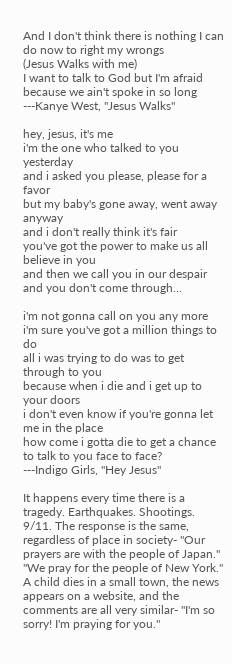And I don't think there is nothing I can do now to right my wrongs
(Jesus Walks with me)
I want to talk to God but I'm afraid because we ain't spoke in so long
---Kanye West, "Jesus Walks"

hey, jesus, it's me
i'm the one who talked to you yesterday
and i asked you please, please for a favor
but my baby's gone away, went away anyway
and i don't really think it's fair
you've got the power to make us all believe in you
and then we call you in our despair
and you don't come through...

i'm not gonna call on you any more
i'm sure you've got a million things to do
all i was trying to do was to get through to you
because when i die and i get up to your doors
i don't even know if you're gonna let me in the place
how come i gotta die to get a chance to talk to you face to face?
---Indigo Girls, "Hey Jesus"

It happens every time there is a tragedy. Earthquakes. Shootings. 9/11. The response is the same, regardless of place in society- "Our prayers are with the people of Japan." "We pray for the people of New York." A child dies in a small town, the news appears on a website, and the comments are all very similar- "I'm so sorry! I'm praying for you."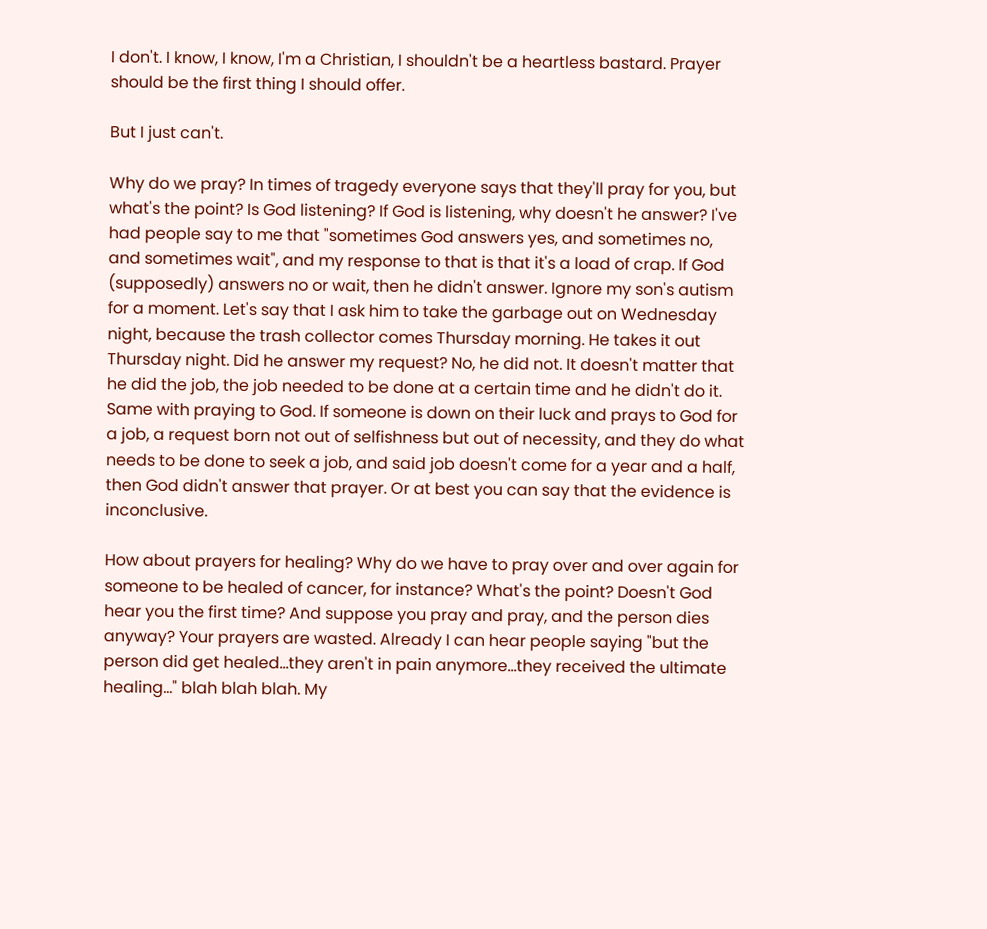I don't. I know, I know, I'm a Christian, I shouldn't be a heartless bastard. Prayer should be the first thing I should offer.

But I just can't.

Why do we pray? In times of tragedy everyone says that they'll pray for you, but what's the point? Is God listening? If God is listening, why doesn't he answer? I've had people say to me that "sometimes God answers yes, and sometimes no, and sometimes wait", and my response to that is that it's a load of crap. If God (supposedly) answers no or wait, then he didn't answer. Ignore my son's autism for a moment. Let's say that I ask him to take the garbage out on Wednesday night, because the trash collector comes Thursday morning. He takes it out Thursday night. Did he answer my request? No, he did not. It doesn't matter that he did the job, the job needed to be done at a certain time and he didn't do it. Same with praying to God. If someone is down on their luck and prays to God for a job, a request born not out of selfishness but out of necessity, and they do what needs to be done to seek a job, and said job doesn't come for a year and a half, then God didn't answer that prayer. Or at best you can say that the evidence is inconclusive.

How about prayers for healing? Why do we have to pray over and over again for someone to be healed of cancer, for instance? What's the point? Doesn't God hear you the first time? And suppose you pray and pray, and the person dies anyway? Your prayers are wasted. Already I can hear people saying "but the person did get healed…they aren't in pain anymore…they received the ultimate healing…" blah blah blah. My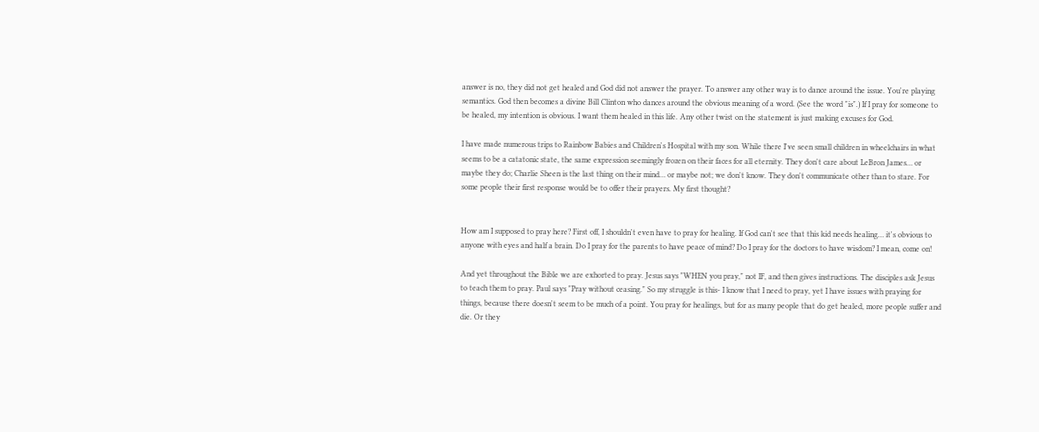answer is no, they did not get healed and God did not answer the prayer. To answer any other way is to dance around the issue. You're playing semantics. God then becomes a divine Bill Clinton who dances around the obvious meaning of a word. (See the word "is".) If I pray for someone to be healed, my intention is obvious. I want them healed in this life. Any other twist on the statement is just making excuses for God.

I have made numerous trips to Rainbow Babies and Children's Hospital with my son. While there I've seen small children in wheelchairs in what seems to be a catatonic state, the same expression seemingly frozen on their faces for all eternity. They don't care about LeBron James… or maybe they do; Charlie Sheen is the last thing on their mind… or maybe not; we don't know. They don't communicate other than to stare. For some people their first response would be to offer their prayers. My first thought?


How am I supposed to pray here? First off, I shouldn't even have to pray for healing. If God can't see that this kid needs healing… it's obvious to anyone with eyes and half a brain. Do I pray for the parents to have peace of mind? Do I pray for the doctors to have wisdom? I mean, come on!

And yet throughout the Bible we are exhorted to pray. Jesus says "WHEN you pray," not IF, and then gives instructions. The disciples ask Jesus to teach them to pray. Paul says "Pray without ceasing." So my struggle is this- I know that I need to pray, yet I have issues with praying for things, because there doesn't seem to be much of a point. You pray for healings, but for as many people that do get healed, more people suffer and die. Or they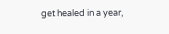get healed in a year,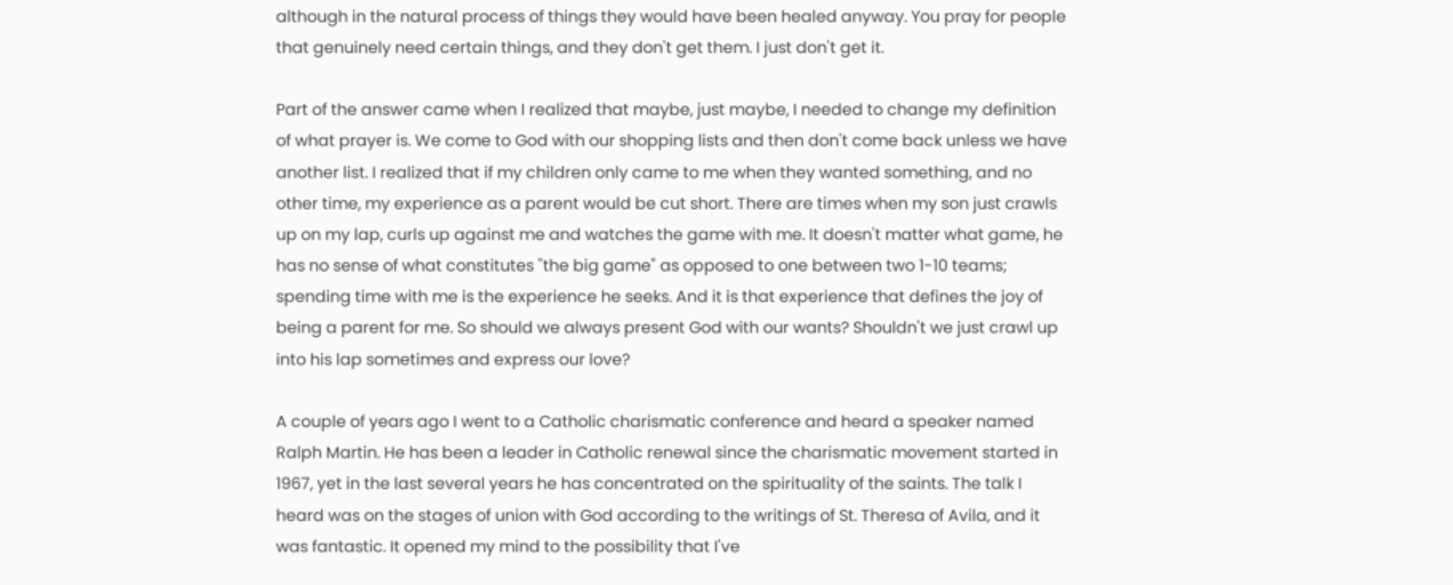although in the natural process of things they would have been healed anyway. You pray for people that genuinely need certain things, and they don't get them. I just don't get it.

Part of the answer came when I realized that maybe, just maybe, I needed to change my definition of what prayer is. We come to God with our shopping lists and then don't come back unless we have another list. I realized that if my children only came to me when they wanted something, and no other time, my experience as a parent would be cut short. There are times when my son just crawls up on my lap, curls up against me and watches the game with me. It doesn't matter what game, he has no sense of what constitutes "the big game" as opposed to one between two 1-10 teams; spending time with me is the experience he seeks. And it is that experience that defines the joy of being a parent for me. So should we always present God with our wants? Shouldn't we just crawl up into his lap sometimes and express our love?

A couple of years ago I went to a Catholic charismatic conference and heard a speaker named Ralph Martin. He has been a leader in Catholic renewal since the charismatic movement started in 1967, yet in the last several years he has concentrated on the spirituality of the saints. The talk I heard was on the stages of union with God according to the writings of St. Theresa of Avila, and it was fantastic. It opened my mind to the possibility that I've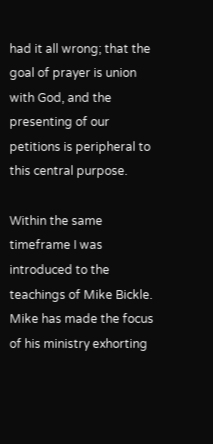had it all wrong; that the goal of prayer is union with God, and the presenting of our petitions is peripheral to this central purpose.

Within the same timeframe I was introduced to the teachings of Mike Bickle. Mike has made the focus of his ministry exhorting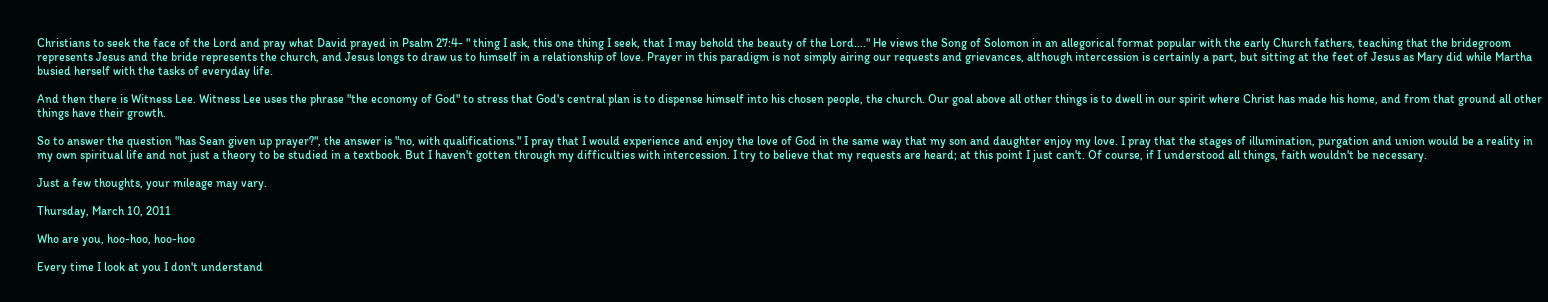Christians to seek the face of the Lord and pray what David prayed in Psalm 27:4- " thing I ask, this one thing I seek, that I may behold the beauty of the Lord…." He views the Song of Solomon in an allegorical format popular with the early Church fathers, teaching that the bridegroom represents Jesus and the bride represents the church, and Jesus longs to draw us to himself in a relationship of love. Prayer in this paradigm is not simply airing our requests and grievances, although intercession is certainly a part, but sitting at the feet of Jesus as Mary did while Martha busied herself with the tasks of everyday life.

And then there is Witness Lee. Witness Lee uses the phrase "the economy of God" to stress that God's central plan is to dispense himself into his chosen people, the church. Our goal above all other things is to dwell in our spirit where Christ has made his home, and from that ground all other things have their growth.

So to answer the question "has Sean given up prayer?", the answer is "no, with qualifications." I pray that I would experience and enjoy the love of God in the same way that my son and daughter enjoy my love. I pray that the stages of illumination, purgation and union would be a reality in my own spiritual life and not just a theory to be studied in a textbook. But I haven't gotten through my difficulties with intercession. I try to believe that my requests are heard; at this point I just can't. Of course, if I understood all things, faith wouldn't be necessary.

Just a few thoughts, your mileage may vary.

Thursday, March 10, 2011

Who are you, hoo-hoo, hoo-hoo

Every time I look at you I don't understand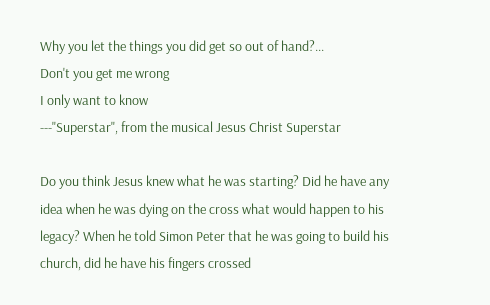Why you let the things you did get so out of hand?...
Don't you get me wrong
I only want to know
---"Superstar", from the musical Jesus Christ Superstar

Do you think Jesus knew what he was starting? Did he have any idea when he was dying on the cross what would happen to his legacy? When he told Simon Peter that he was going to build his church, did he have his fingers crossed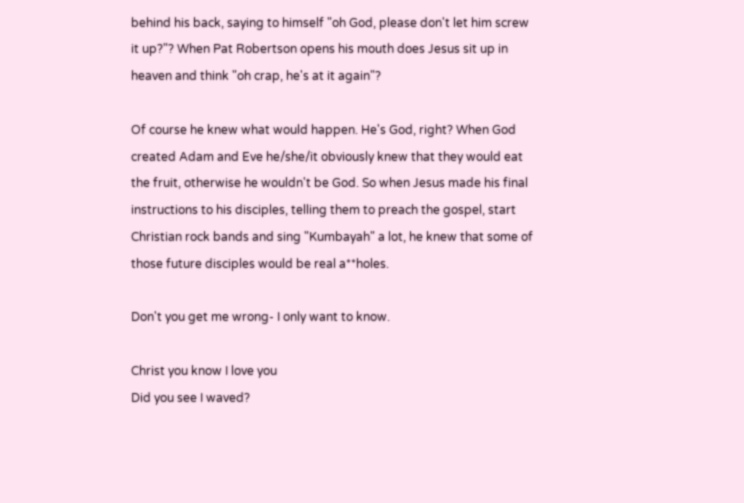behind his back, saying to himself "oh God, please don't let him screw it up?"? When Pat Robertson opens his mouth does Jesus sit up in heaven and think "oh crap, he's at it again"?

Of course he knew what would happen. He's God, right? When God created Adam and Eve he/she/it obviously knew that they would eat the fruit, otherwise he wouldn't be God. So when Jesus made his final instructions to his disciples, telling them to preach the gospel, start Christian rock bands and sing "Kumbayah" a lot, he knew that some of those future disciples would be real a**holes.

Don't you get me wrong- I only want to know.

Christ you know I love you
Did you see I waved?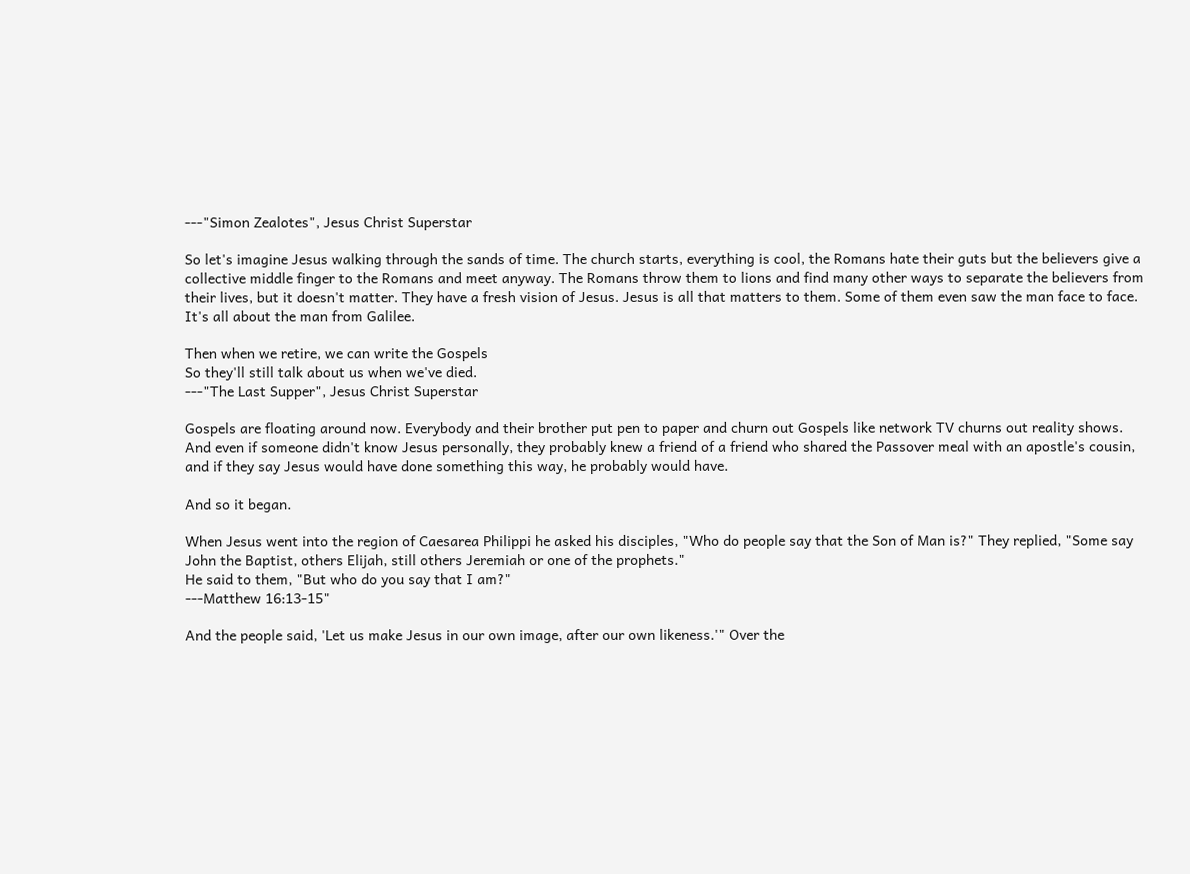---"Simon Zealotes", Jesus Christ Superstar

So let's imagine Jesus walking through the sands of time. The church starts, everything is cool, the Romans hate their guts but the believers give a collective middle finger to the Romans and meet anyway. The Romans throw them to lions and find many other ways to separate the believers from their lives, but it doesn't matter. They have a fresh vision of Jesus. Jesus is all that matters to them. Some of them even saw the man face to face. It's all about the man from Galilee.

Then when we retire, we can write the Gospels
So they'll still talk about us when we've died.
---"The Last Supper", Jesus Christ Superstar

Gospels are floating around now. Everybody and their brother put pen to paper and churn out Gospels like network TV churns out reality shows. And even if someone didn't know Jesus personally, they probably knew a friend of a friend who shared the Passover meal with an apostle's cousin, and if they say Jesus would have done something this way, he probably would have.

And so it began.

When Jesus went into the region of Caesarea Philippi he asked his disciples, "Who do people say that the Son of Man is?" They replied, "Some say John the Baptist, others Elijah, still others Jeremiah or one of the prophets."
He said to them, "But who do you say that I am?"
---Matthew 16:13-15"

And the people said, 'Let us make Jesus in our own image, after our own likeness.'" Over the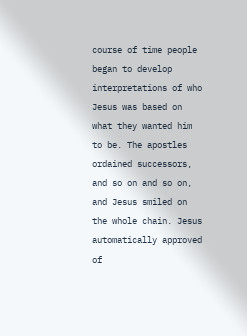course of time people began to develop interpretations of who Jesus was based on what they wanted him to be. The apostles ordained successors, and so on and so on, and Jesus smiled on the whole chain. Jesus automatically approved of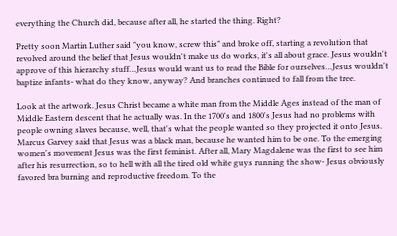everything the Church did, because after all, he started the thing. Right?

Pretty soon Martin Luther said "you know, screw this" and broke off, starting a revolution that revolved around the belief that Jesus wouldn't make us do works, it's all about grace. Jesus wouldn't approve of this hierarchy stuff…Jesus would want us to read the Bible for ourselves…Jesus wouldn't baptize infants- what do they know, anyway? And branches continued to fall from the tree.

Look at the artwork. Jesus Christ became a white man from the Middle Ages instead of the man of Middle Eastern descent that he actually was. In the 1700's and 1800's Jesus had no problems with people owning slaves because, well, that's what the people wanted so they projected it onto Jesus. Marcus Garvey said that Jesus was a black man, because he wanted him to be one. To the emerging women's movement Jesus was the first feminist. After all, Mary Magdalene was the first to see him after his resurrection, so to hell with all the tired old white guys running the show- Jesus obviously favored bra burning and reproductive freedom. To the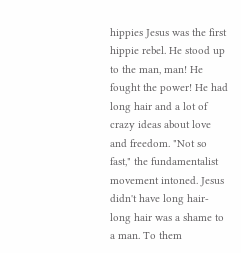hippies Jesus was the first hippie rebel. He stood up to the man, man! He fought the power! He had long hair and a lot of crazy ideas about love and freedom. "Not so fast," the fundamentalist movement intoned. Jesus didn't have long hair- long hair was a shame to a man. To them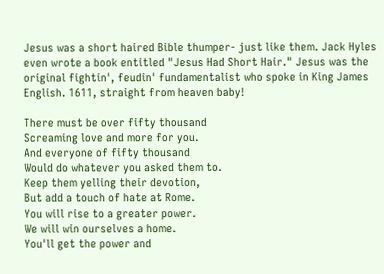Jesus was a short haired Bible thumper- just like them. Jack Hyles even wrote a book entitled "Jesus Had Short Hair." Jesus was the original fightin', feudin' fundamentalist who spoke in King James English. 1611, straight from heaven baby!

There must be over fifty thousand
Screaming love and more for you.
And everyone of fifty thousand
Would do whatever you asked them to.
Keep them yelling their devotion,
But add a touch of hate at Rome.
You will rise to a greater power.
We will win ourselves a home.
You'll get the power and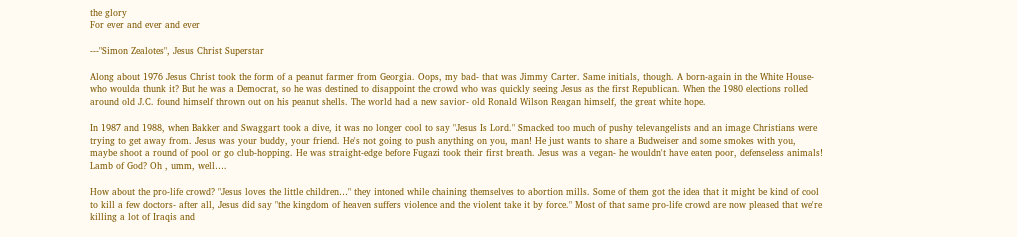the glory
For ever and ever and ever

---"Simon Zealotes", Jesus Christ Superstar

Along about 1976 Jesus Christ took the form of a peanut farmer from Georgia. Oops, my bad- that was Jimmy Carter. Same initials, though. A born-again in the White House- who woulda thunk it? But he was a Democrat, so he was destined to disappoint the crowd who was quickly seeing Jesus as the first Republican. When the 1980 elections rolled around old J.C. found himself thrown out on his peanut shells. The world had a new savior- old Ronald Wilson Reagan himself, the great white hope.

In 1987 and 1988, when Bakker and Swaggart took a dive, it was no longer cool to say "Jesus Is Lord." Smacked too much of pushy televangelists and an image Christians were trying to get away from. Jesus was your buddy, your friend. He's not going to push anything on you, man! He just wants to share a Budweiser and some smokes with you, maybe shoot a round of pool or go club-hopping. He was straight-edge before Fugazi took their first breath. Jesus was a vegan- he wouldn't have eaten poor, defenseless animals! Lamb of God? Oh , umm, well….

How about the pro-life crowd? "Jesus loves the little children…" they intoned while chaining themselves to abortion mills. Some of them got the idea that it might be kind of cool to kill a few doctors- after all, Jesus did say "the kingdom of heaven suffers violence and the violent take it by force." Most of that same pro-life crowd are now pleased that we're killing a lot of Iraqis and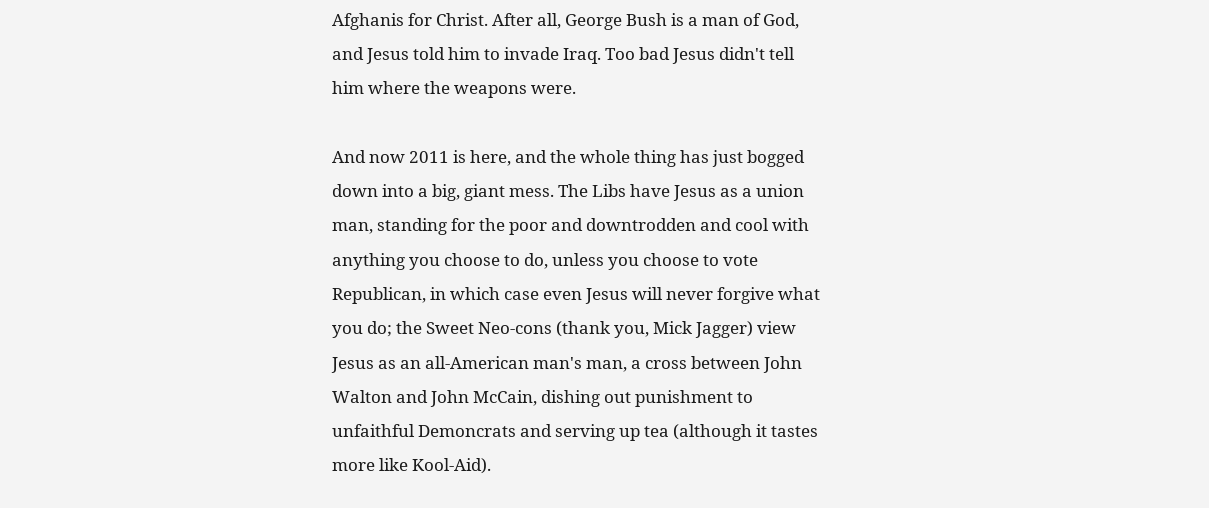Afghanis for Christ. After all, George Bush is a man of God, and Jesus told him to invade Iraq. Too bad Jesus didn't tell him where the weapons were.

And now 2011 is here, and the whole thing has just bogged down into a big, giant mess. The Libs have Jesus as a union man, standing for the poor and downtrodden and cool with anything you choose to do, unless you choose to vote Republican, in which case even Jesus will never forgive what you do; the Sweet Neo-cons (thank you, Mick Jagger) view Jesus as an all-American man's man, a cross between John Walton and John McCain, dishing out punishment to unfaithful Demoncrats and serving up tea (although it tastes more like Kool-Aid).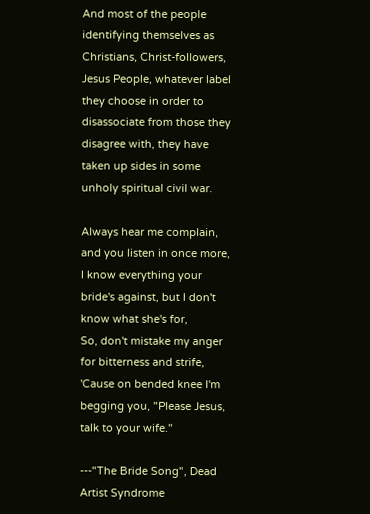And most of the people identifying themselves as Christians, Christ-followers, Jesus People, whatever label they choose in order to disassociate from those they disagree with, they have taken up sides in some unholy spiritual civil war.

Always hear me complain, and you listen in once more,
I know everything your bride's against, but I don't know what she's for,
So, don't mistake my anger for bitterness and strife,
'Cause on bended knee I'm begging you, "Please Jesus, talk to your wife."

---"The Bride Song", Dead Artist Syndrome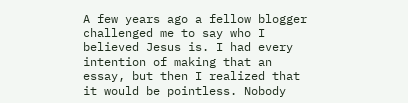A few years ago a fellow blogger challenged me to say who I believed Jesus is. I had every intention of making that an essay, but then I realized that it would be pointless. Nobody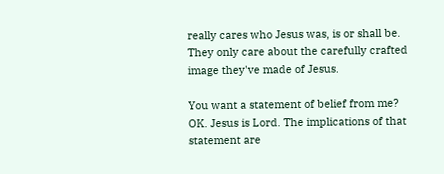really cares who Jesus was, is or shall be. They only care about the carefully crafted image they've made of Jesus.

You want a statement of belief from me? OK. Jesus is Lord. The implications of that statement are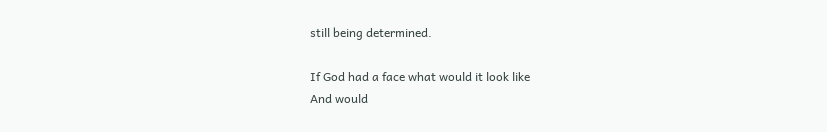still being determined.

If God had a face what would it look like
And would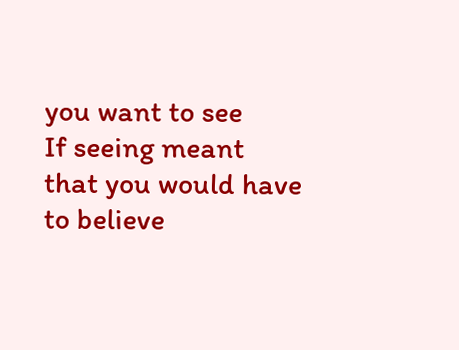you want to see
If seeing meant that you would have to believe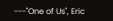---"One of Us", Eric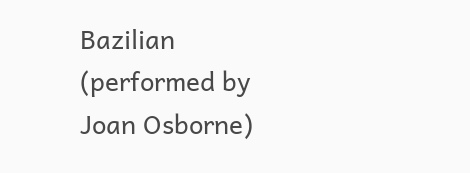Bazilian (performed by Joan Osborne)